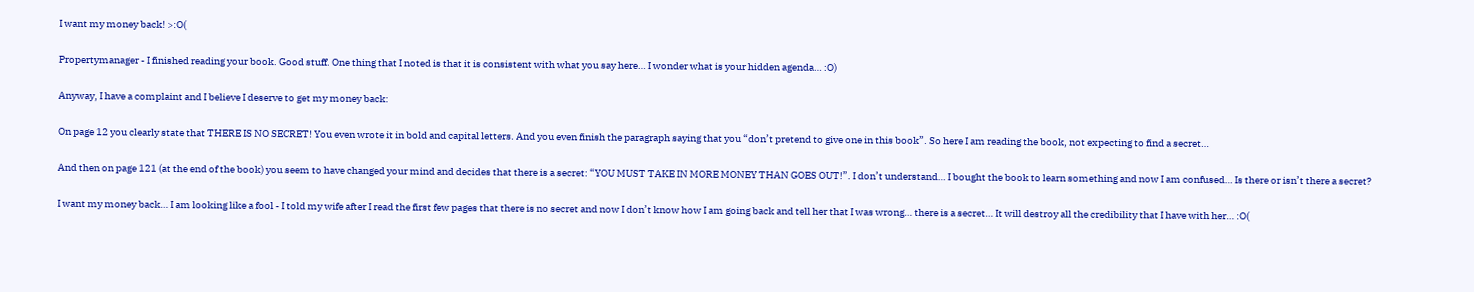I want my money back! >:O(

Propertymanager - I finished reading your book. Good stuff. One thing that I noted is that it is consistent with what you say here… I wonder what is your hidden agenda… :O)

Anyway, I have a complaint and I believe I deserve to get my money back:

On page 12 you clearly state that THERE IS NO SECRET! You even wrote it in bold and capital letters. And you even finish the paragraph saying that you “don’t pretend to give one in this book”. So here I am reading the book, not expecting to find a secret…

And then on page 121 (at the end of the book) you seem to have changed your mind and decides that there is a secret: “YOU MUST TAKE IN MORE MONEY THAN GOES OUT!”. I don’t understand… I bought the book to learn something and now I am confused… Is there or isn’t there a secret?

I want my money back… I am looking like a fool - I told my wife after I read the first few pages that there is no secret and now I don’t know how I am going back and tell her that I was wrong… there is a secret… It will destroy all the credibility that I have with her… :O(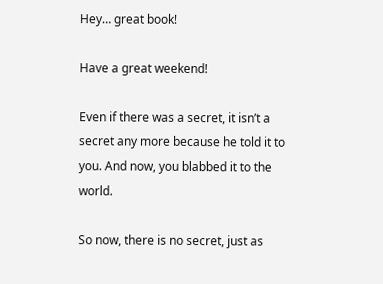Hey… great book!

Have a great weekend!

Even if there was a secret, it isn’t a secret any more because he told it to you. And now, you blabbed it to the world.

So now, there is no secret, just as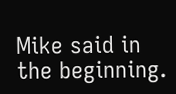Mike said in the beginning.